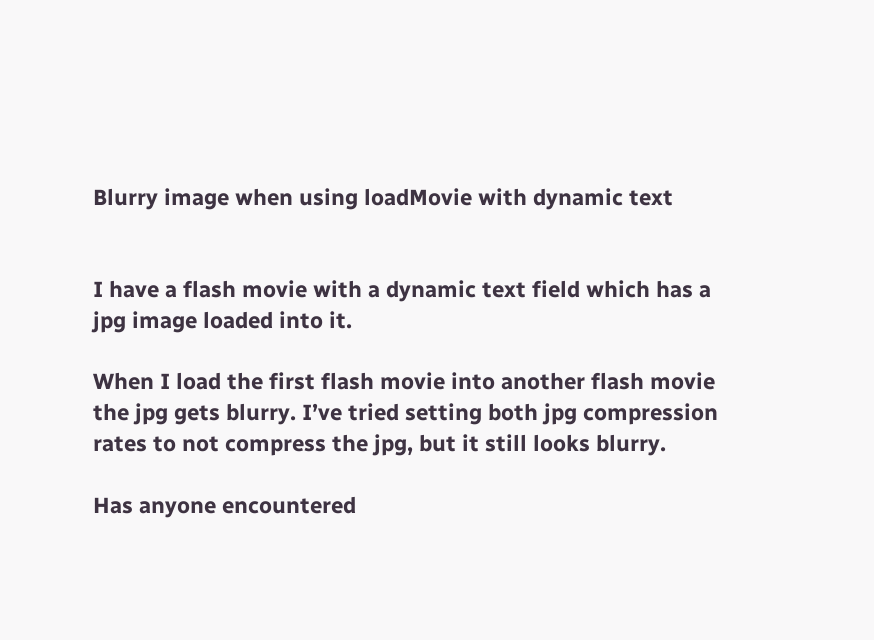Blurry image when using loadMovie with dynamic text


I have a flash movie with a dynamic text field which has a jpg image loaded into it.

When I load the first flash movie into another flash movie the jpg gets blurry. I’ve tried setting both jpg compression rates to not compress the jpg, but it still looks blurry.

Has anyone encountered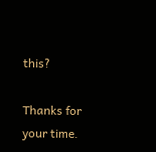this?

Thanks for your time.